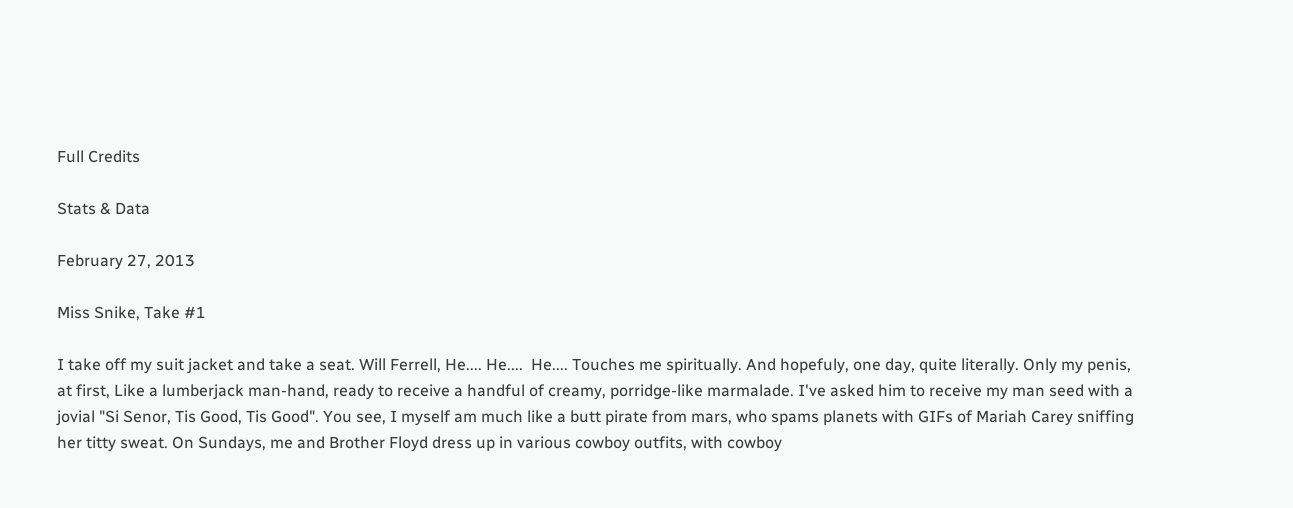Full Credits

Stats & Data

February 27, 2013

Miss Snike, Take #1

I take off my suit jacket and take a seat. Will Ferrell, He.... He....  He.... Touches me spiritually. And hopefuly, one day, quite literally. Only my penis, at first, Like a lumberjack man-hand, ready to receive a handful of creamy, porridge-like marmalade. I've asked him to receive my man seed with a jovial "Si Senor, Tis Good, Tis Good". You see, I myself am much like a butt pirate from mars, who spams planets with GIFs of Mariah Carey sniffing her titty sweat. On Sundays, me and Brother Floyd dress up in various cowboy outfits, with cowboy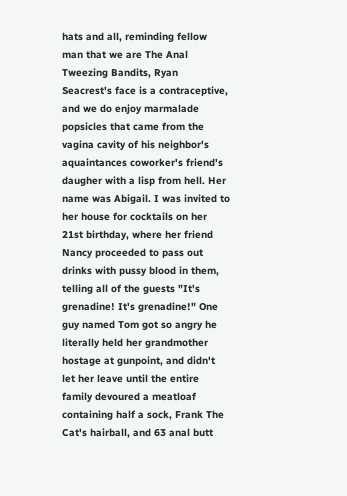hats and all, reminding fellow man that we are The Anal Tweezing Bandits, Ryan Seacrest's face is a contraceptive, and we do enjoy marmalade popsicles that came from the vagina cavity of his neighbor's aquaintances coworker's friend's daugher with a lisp from hell. Her name was Abigail. I was invited to her house for cocktails on her 21st birthday, where her friend Nancy proceeded to pass out drinks with pussy blood in them, telling all of the guests "It's grenadine! It's grenadine!" One guy named Tom got so angry he literally held her grandmother hostage at gunpoint, and didn't let her leave until the entire family devoured a meatloaf containing half a sock, Frank The Cat's hairball, and 63 anal butt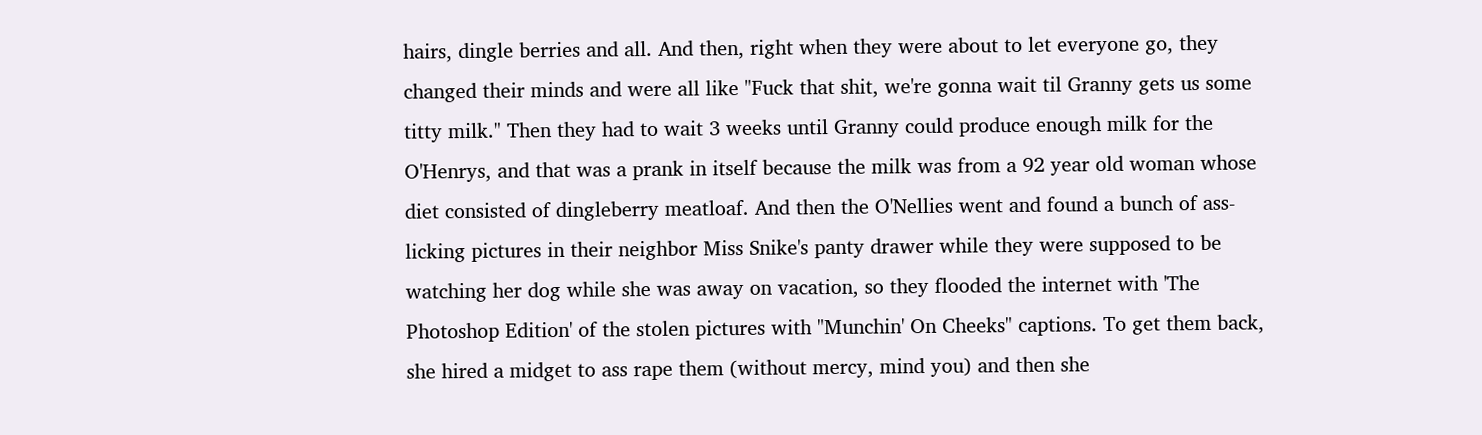hairs, dingle berries and all. And then, right when they were about to let everyone go, they changed their minds and were all like "Fuck that shit, we're gonna wait til Granny gets us some titty milk." Then they had to wait 3 weeks until Granny could produce enough milk for the O'Henrys, and that was a prank in itself because the milk was from a 92 year old woman whose diet consisted of dingleberry meatloaf. And then the O'Nellies went and found a bunch of ass-licking pictures in their neighbor Miss Snike's panty drawer while they were supposed to be watching her dog while she was away on vacation, so they flooded the internet with 'The Photoshop Edition' of the stolen pictures with "Munchin' On Cheeks" captions. To get them back, she hired a midget to ass rape them (without mercy, mind you) and then she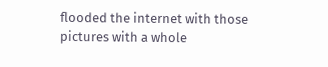flooded the internet with those pictures with a whole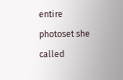entire photoset she called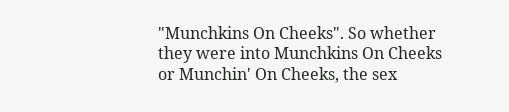"Munchkins On Cheeks". So whether they were into Munchkins On Cheeks or Munchin' On Cheeks, the sex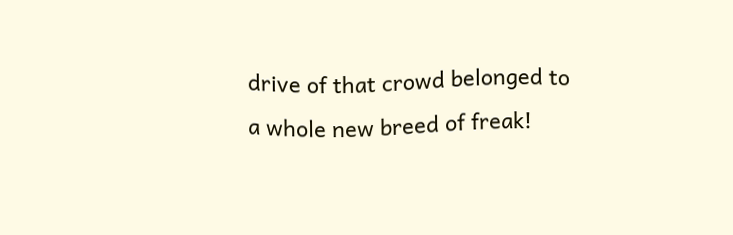drive of that crowd belonged to a whole new breed of freak!